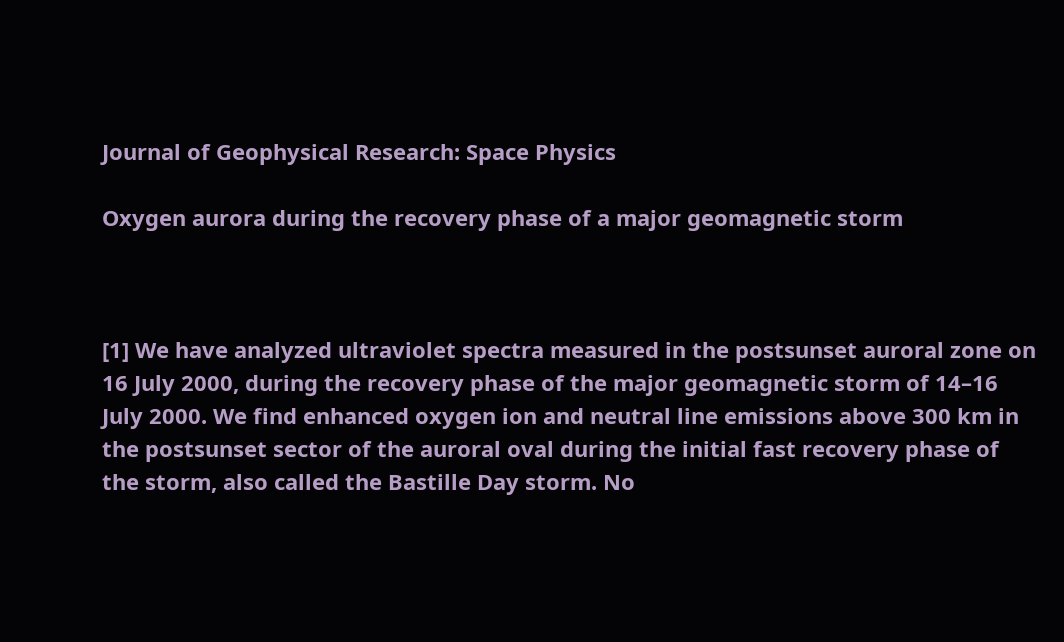Journal of Geophysical Research: Space Physics

Oxygen aurora during the recovery phase of a major geomagnetic storm



[1] We have analyzed ultraviolet spectra measured in the postsunset auroral zone on 16 July 2000, during the recovery phase of the major geomagnetic storm of 14–16 July 2000. We find enhanced oxygen ion and neutral line emissions above 300 km in the postsunset sector of the auroral oval during the initial fast recovery phase of the storm, also called the Bastille Day storm. No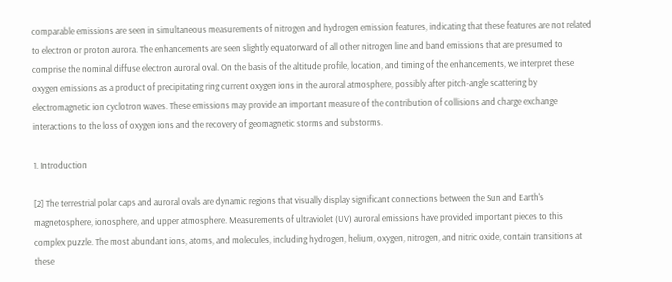comparable emissions are seen in simultaneous measurements of nitrogen and hydrogen emission features, indicating that these features are not related to electron or proton aurora. The enhancements are seen slightly equatorward of all other nitrogen line and band emissions that are presumed to comprise the nominal diffuse electron auroral oval. On the basis of the altitude profile, location, and timing of the enhancements, we interpret these oxygen emissions as a product of precipitating ring current oxygen ions in the auroral atmosphere, possibly after pitch-angle scattering by electromagnetic ion cyclotron waves. These emissions may provide an important measure of the contribution of collisions and charge exchange interactions to the loss of oxygen ions and the recovery of geomagnetic storms and substorms.

1. Introduction

[2] The terrestrial polar caps and auroral ovals are dynamic regions that visually display significant connections between the Sun and Earth's magnetosphere, ionosphere, and upper atmosphere. Measurements of ultraviolet (UV) auroral emissions have provided important pieces to this complex puzzle. The most abundant ions, atoms, and molecules, including hydrogen, helium, oxygen, nitrogen, and nitric oxide, contain transitions at these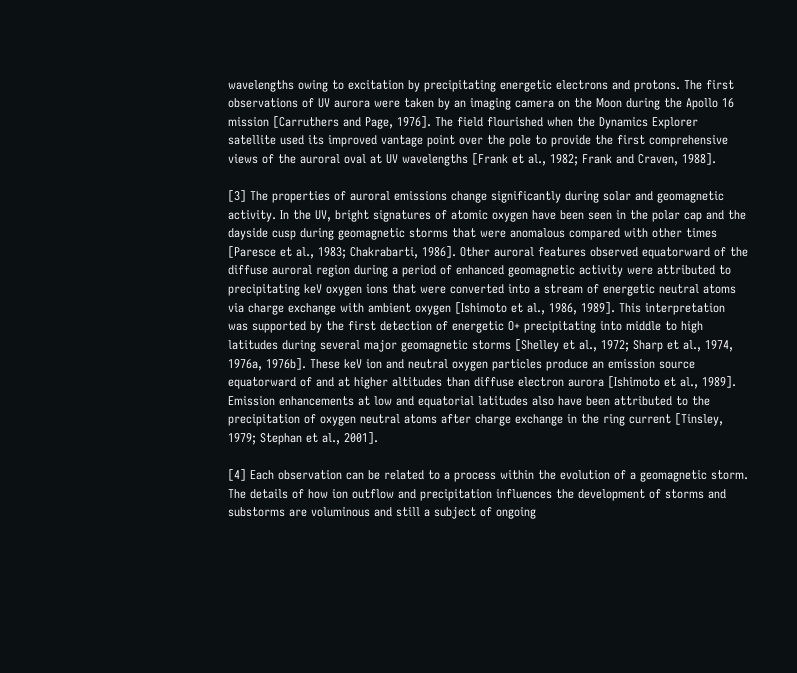wavelengths owing to excitation by precipitating energetic electrons and protons. The first observations of UV aurora were taken by an imaging camera on the Moon during the Apollo 16 mission [Carruthers and Page, 1976]. The field flourished when the Dynamics Explorer satellite used its improved vantage point over the pole to provide the first comprehensive views of the auroral oval at UV wavelengths [Frank et al., 1982; Frank and Craven, 1988].

[3] The properties of auroral emissions change significantly during solar and geomagnetic activity. In the UV, bright signatures of atomic oxygen have been seen in the polar cap and the dayside cusp during geomagnetic storms that were anomalous compared with other times [Paresce et al., 1983; Chakrabarti, 1986]. Other auroral features observed equatorward of the diffuse auroral region during a period of enhanced geomagnetic activity were attributed to precipitating keV oxygen ions that were converted into a stream of energetic neutral atoms via charge exchange with ambient oxygen [Ishimoto et al., 1986, 1989]. This interpretation was supported by the first detection of energetic O+ precipitating into middle to high latitudes during several major geomagnetic storms [Shelley et al., 1972; Sharp et al., 1974, 1976a, 1976b]. These keV ion and neutral oxygen particles produce an emission source equatorward of and at higher altitudes than diffuse electron aurora [Ishimoto et al., 1989]. Emission enhancements at low and equatorial latitudes also have been attributed to the precipitation of oxygen neutral atoms after charge exchange in the ring current [Tinsley, 1979; Stephan et al., 2001].

[4] Each observation can be related to a process within the evolution of a geomagnetic storm. The details of how ion outflow and precipitation influences the development of storms and substorms are voluminous and still a subject of ongoing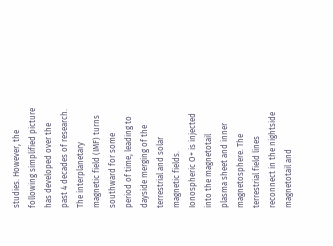studies. However, the following simplified picture has developed over the past 4 decades of research. The interplanetary magnetic field (IMF) turns southward for some period of time, leading to dayside merging of the terrestrial and solar magnetic fields. Ionospheric O+ is injected into the magnetotail plasma sheet and inner magnetosphere. The terrestrial field lines reconnect in the nightside magnetotail and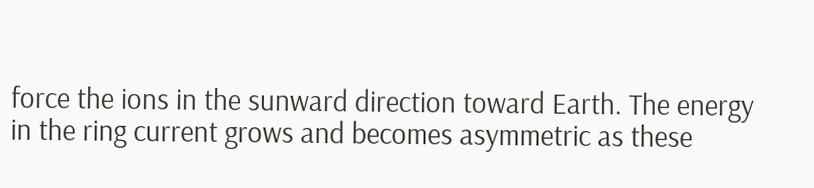force the ions in the sunward direction toward Earth. The energy in the ring current grows and becomes asymmetric as these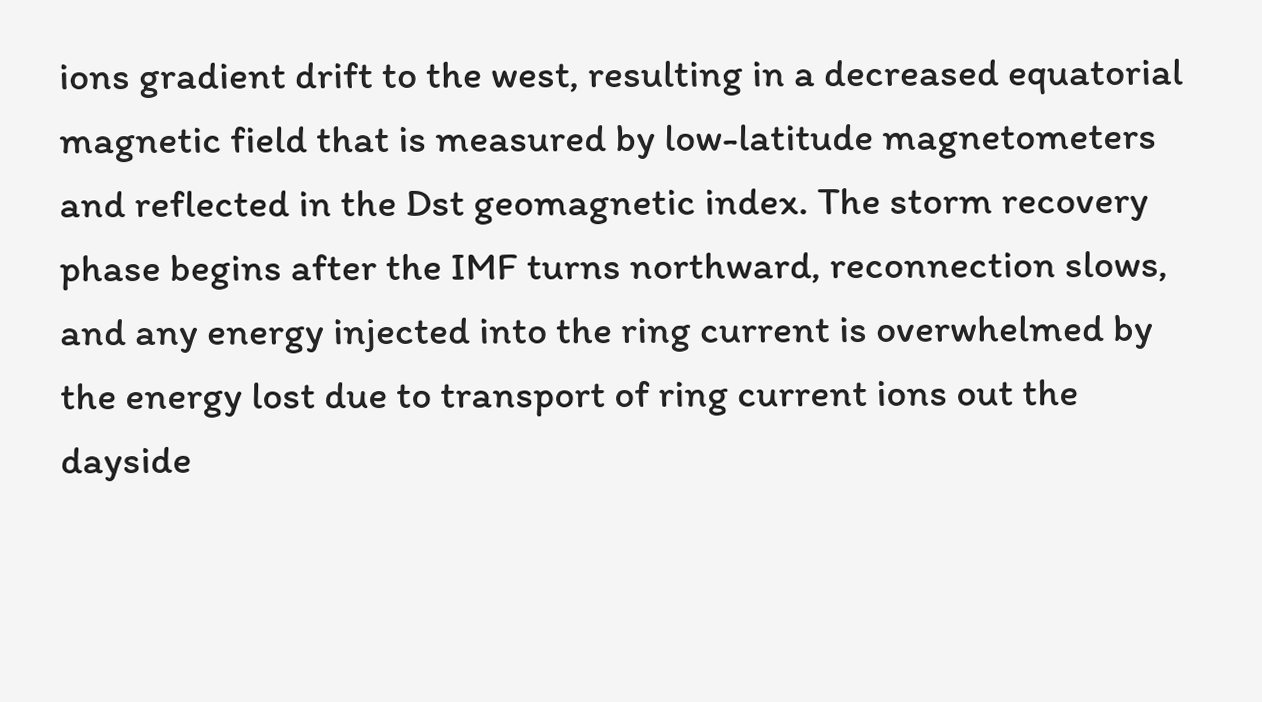ions gradient drift to the west, resulting in a decreased equatorial magnetic field that is measured by low-latitude magnetometers and reflected in the Dst geomagnetic index. The storm recovery phase begins after the IMF turns northward, reconnection slows, and any energy injected into the ring current is overwhelmed by the energy lost due to transport of ring current ions out the dayside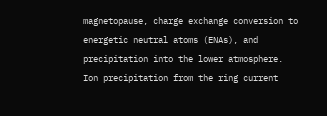magnetopause, charge exchange conversion to energetic neutral atoms (ENAs), and precipitation into the lower atmosphere. Ion precipitation from the ring current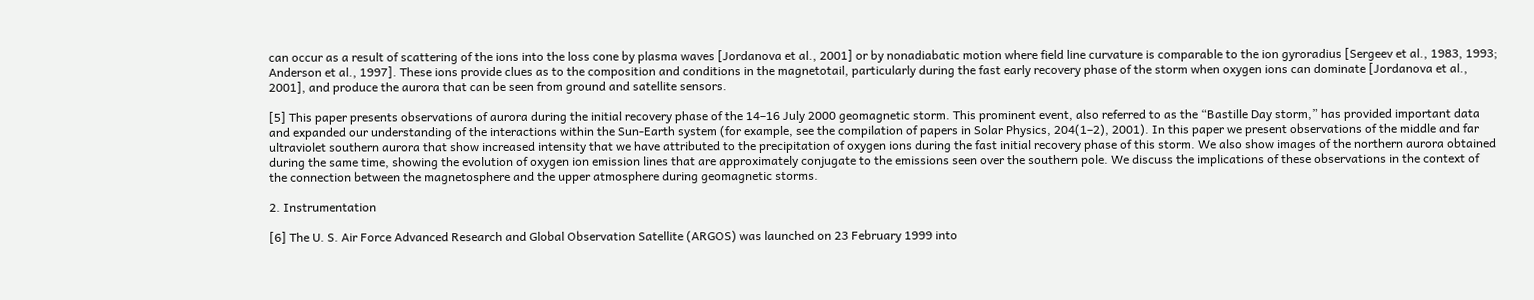can occur as a result of scattering of the ions into the loss cone by plasma waves [Jordanova et al., 2001] or by nonadiabatic motion where field line curvature is comparable to the ion gyroradius [Sergeev et al., 1983, 1993; Anderson et al., 1997]. These ions provide clues as to the composition and conditions in the magnetotail, particularly during the fast early recovery phase of the storm when oxygen ions can dominate [Jordanova et al., 2001], and produce the aurora that can be seen from ground and satellite sensors.

[5] This paper presents observations of aurora during the initial recovery phase of the 14–16 July 2000 geomagnetic storm. This prominent event, also referred to as the “Bastille Day storm,” has provided important data and expanded our understanding of the interactions within the Sun-Earth system (for example, see the compilation of papers in Solar Physics, 204(1–2), 2001). In this paper we present observations of the middle and far ultraviolet southern aurora that show increased intensity that we have attributed to the precipitation of oxygen ions during the fast initial recovery phase of this storm. We also show images of the northern aurora obtained during the same time, showing the evolution of oxygen ion emission lines that are approximately conjugate to the emissions seen over the southern pole. We discuss the implications of these observations in the context of the connection between the magnetosphere and the upper atmosphere during geomagnetic storms.

2. Instrumentation

[6] The U. S. Air Force Advanced Research and Global Observation Satellite (ARGOS) was launched on 23 February 1999 into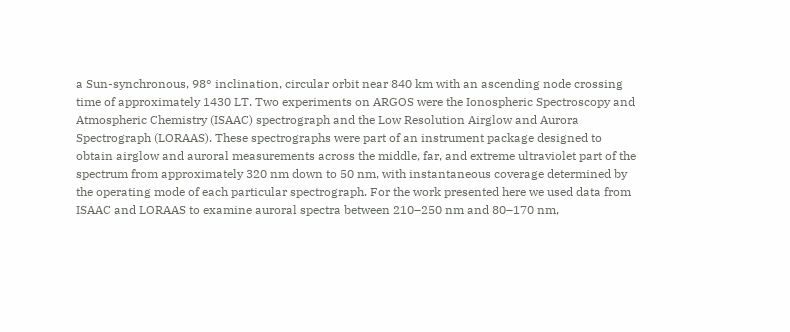a Sun-synchronous, 98° inclination, circular orbit near 840 km with an ascending node crossing time of approximately 1430 LT. Two experiments on ARGOS were the Ionospheric Spectroscopy and Atmospheric Chemistry (ISAAC) spectrograph and the Low Resolution Airglow and Aurora Spectrograph (LORAAS). These spectrographs were part of an instrument package designed to obtain airglow and auroral measurements across the middle, far, and extreme ultraviolet part of the spectrum from approximately 320 nm down to 50 nm, with instantaneous coverage determined by the operating mode of each particular spectrograph. For the work presented here we used data from ISAAC and LORAAS to examine auroral spectra between 210–250 nm and 80–170 nm,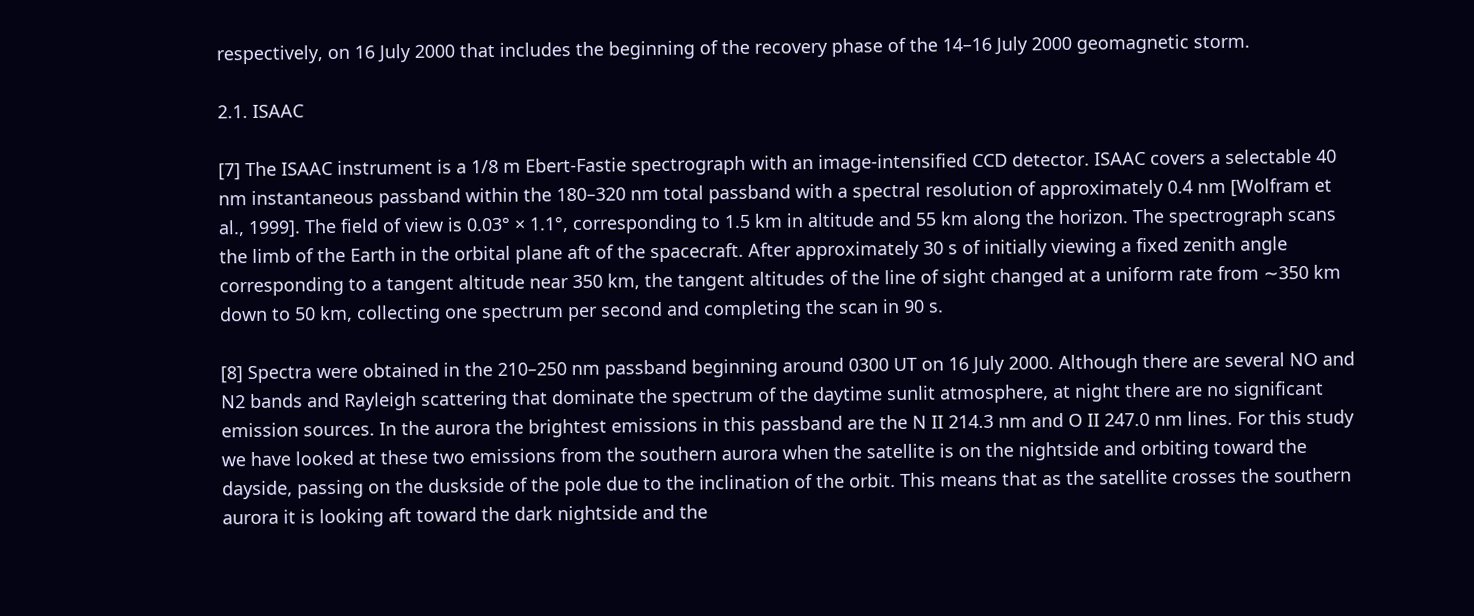respectively, on 16 July 2000 that includes the beginning of the recovery phase of the 14–16 July 2000 geomagnetic storm.

2.1. ISAAC

[7] The ISAAC instrument is a 1/8 m Ebert-Fastie spectrograph with an image-intensified CCD detector. ISAAC covers a selectable 40 nm instantaneous passband within the 180–320 nm total passband with a spectral resolution of approximately 0.4 nm [Wolfram et al., 1999]. The field of view is 0.03° × 1.1°, corresponding to 1.5 km in altitude and 55 km along the horizon. The spectrograph scans the limb of the Earth in the orbital plane aft of the spacecraft. After approximately 30 s of initially viewing a fixed zenith angle corresponding to a tangent altitude near 350 km, the tangent altitudes of the line of sight changed at a uniform rate from ∼350 km down to 50 km, collecting one spectrum per second and completing the scan in 90 s.

[8] Spectra were obtained in the 210–250 nm passband beginning around 0300 UT on 16 July 2000. Although there are several NO and N2 bands and Rayleigh scattering that dominate the spectrum of the daytime sunlit atmosphere, at night there are no significant emission sources. In the aurora the brightest emissions in this passband are the N II 214.3 nm and O II 247.0 nm lines. For this study we have looked at these two emissions from the southern aurora when the satellite is on the nightside and orbiting toward the dayside, passing on the duskside of the pole due to the inclination of the orbit. This means that as the satellite crosses the southern aurora it is looking aft toward the dark nightside and the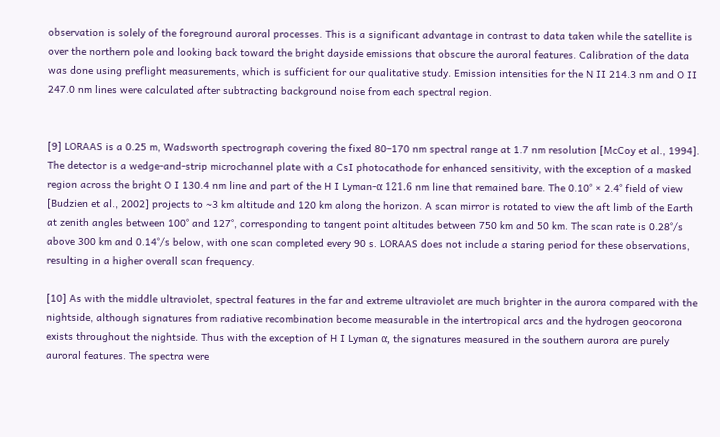observation is solely of the foreground auroral processes. This is a significant advantage in contrast to data taken while the satellite is over the northern pole and looking back toward the bright dayside emissions that obscure the auroral features. Calibration of the data was done using preflight measurements, which is sufficient for our qualitative study. Emission intensities for the N II 214.3 nm and O II 247.0 nm lines were calculated after subtracting background noise from each spectral region.


[9] LORAAS is a 0.25 m, Wadsworth spectrograph covering the fixed 80–170 nm spectral range at 1.7 nm resolution [McCoy et al., 1994]. The detector is a wedge-and-strip microchannel plate with a CsI photocathode for enhanced sensitivity, with the exception of a masked region across the bright O I 130.4 nm line and part of the H I Lyman-α 121.6 nm line that remained bare. The 0.10° × 2.4° field of view [Budzien et al., 2002] projects to ∼3 km altitude and 120 km along the horizon. A scan mirror is rotated to view the aft limb of the Earth at zenith angles between 100° and 127°, corresponding to tangent point altitudes between 750 km and 50 km. The scan rate is 0.28°/s above 300 km and 0.14°/s below, with one scan completed every 90 s. LORAAS does not include a staring period for these observations, resulting in a higher overall scan frequency.

[10] As with the middle ultraviolet, spectral features in the far and extreme ultraviolet are much brighter in the aurora compared with the nightside, although signatures from radiative recombination become measurable in the intertropical arcs and the hydrogen geocorona exists throughout the nightside. Thus with the exception of H I Lyman α, the signatures measured in the southern aurora are purely auroral features. The spectra were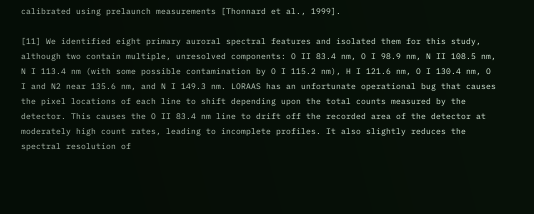calibrated using prelaunch measurements [Thonnard et al., 1999].

[11] We identified eight primary auroral spectral features and isolated them for this study, although two contain multiple, unresolved components: O II 83.4 nm, O I 98.9 nm, N II 108.5 nm, N I 113.4 nm (with some possible contamination by O I 115.2 nm), H I 121.6 nm, O I 130.4 nm, O I and N2 near 135.6 nm, and N I 149.3 nm. LORAAS has an unfortunate operational bug that causes the pixel locations of each line to shift depending upon the total counts measured by the detector. This causes the O II 83.4 nm line to drift off the recorded area of the detector at moderately high count rates, leading to incomplete profiles. It also slightly reduces the spectral resolution of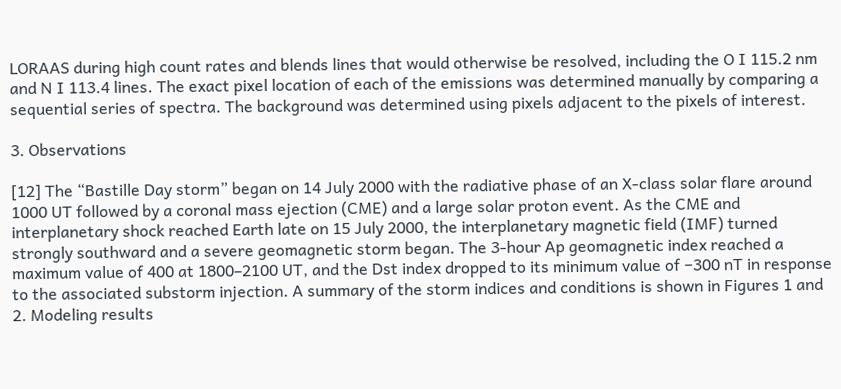LORAAS during high count rates and blends lines that would otherwise be resolved, including the O I 115.2 nm and N I 113.4 lines. The exact pixel location of each of the emissions was determined manually by comparing a sequential series of spectra. The background was determined using pixels adjacent to the pixels of interest.

3. Observations

[12] The “Bastille Day storm” began on 14 July 2000 with the radiative phase of an X-class solar flare around 1000 UT followed by a coronal mass ejection (CME) and a large solar proton event. As the CME and interplanetary shock reached Earth late on 15 July 2000, the interplanetary magnetic field (IMF) turned strongly southward and a severe geomagnetic storm began. The 3-hour Ap geomagnetic index reached a maximum value of 400 at 1800–2100 UT, and the Dst index dropped to its minimum value of −300 nT in response to the associated substorm injection. A summary of the storm indices and conditions is shown in Figures 1 and 2. Modeling results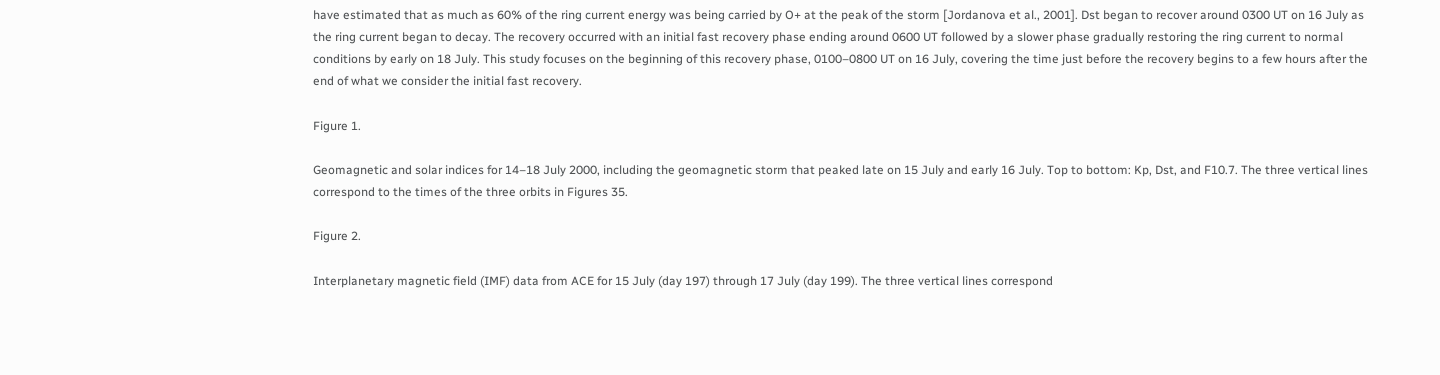have estimated that as much as 60% of the ring current energy was being carried by O+ at the peak of the storm [Jordanova et al., 2001]. Dst began to recover around 0300 UT on 16 July as the ring current began to decay. The recovery occurred with an initial fast recovery phase ending around 0600 UT followed by a slower phase gradually restoring the ring current to normal conditions by early on 18 July. This study focuses on the beginning of this recovery phase, 0100–0800 UT on 16 July, covering the time just before the recovery begins to a few hours after the end of what we consider the initial fast recovery.

Figure 1.

Geomagnetic and solar indices for 14–18 July 2000, including the geomagnetic storm that peaked late on 15 July and early 16 July. Top to bottom: Kp, Dst, and F10.7. The three vertical lines correspond to the times of the three orbits in Figures 35.

Figure 2.

Interplanetary magnetic field (IMF) data from ACE for 15 July (day 197) through 17 July (day 199). The three vertical lines correspond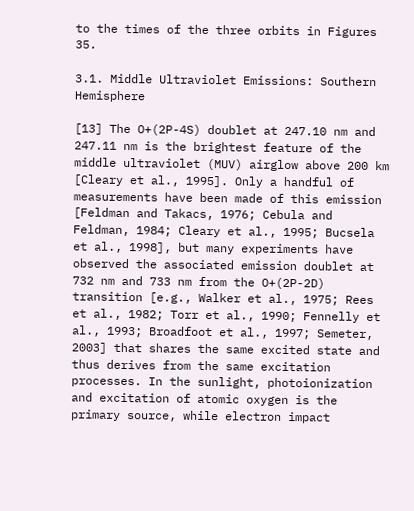to the times of the three orbits in Figures 35.

3.1. Middle Ultraviolet Emissions: Southern Hemisphere

[13] The O+(2P-4S) doublet at 247.10 nm and 247.11 nm is the brightest feature of the middle ultraviolet (MUV) airglow above 200 km [Cleary et al., 1995]. Only a handful of measurements have been made of this emission [Feldman and Takacs, 1976; Cebula and Feldman, 1984; Cleary et al., 1995; Bucsela et al., 1998], but many experiments have observed the associated emission doublet at 732 nm and 733 nm from the O+(2P-2D) transition [e.g., Walker et al., 1975; Rees et al., 1982; Torr et al., 1990; Fennelly et al., 1993; Broadfoot et al., 1997; Semeter, 2003] that shares the same excited state and thus derives from the same excitation processes. In the sunlight, photoionization and excitation of atomic oxygen is the primary source, while electron impact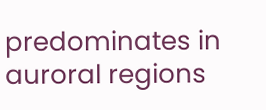predominates in auroral regions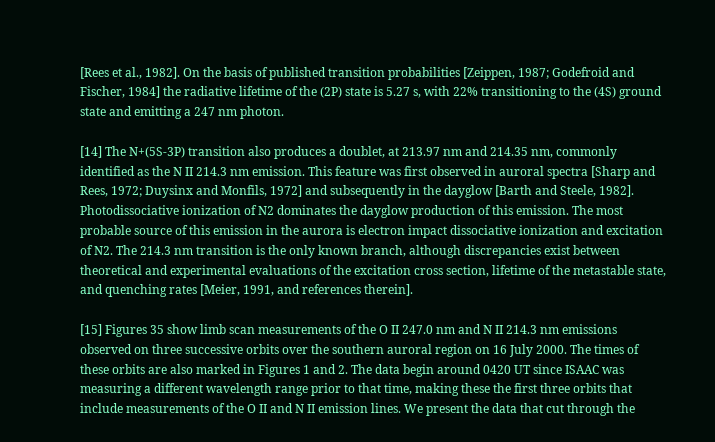[Rees et al., 1982]. On the basis of published transition probabilities [Zeippen, 1987; Godefroid and Fischer, 1984] the radiative lifetime of the (2P) state is 5.27 s, with 22% transitioning to the (4S) ground state and emitting a 247 nm photon.

[14] The N+(5S-3P) transition also produces a doublet, at 213.97 nm and 214.35 nm, commonly identified as the N II 214.3 nm emission. This feature was first observed in auroral spectra [Sharp and Rees, 1972; Duysinx and Monfils, 1972] and subsequently in the dayglow [Barth and Steele, 1982]. Photodissociative ionization of N2 dominates the dayglow production of this emission. The most probable source of this emission in the aurora is electron impact dissociative ionization and excitation of N2. The 214.3 nm transition is the only known branch, although discrepancies exist between theoretical and experimental evaluations of the excitation cross section, lifetime of the metastable state, and quenching rates [Meier, 1991, and references therein].

[15] Figures 35 show limb scan measurements of the O II 247.0 nm and N II 214.3 nm emissions observed on three successive orbits over the southern auroral region on 16 July 2000. The times of these orbits are also marked in Figures 1 and 2. The data begin around 0420 UT since ISAAC was measuring a different wavelength range prior to that time, making these the first three orbits that include measurements of the O II and N II emission lines. We present the data that cut through the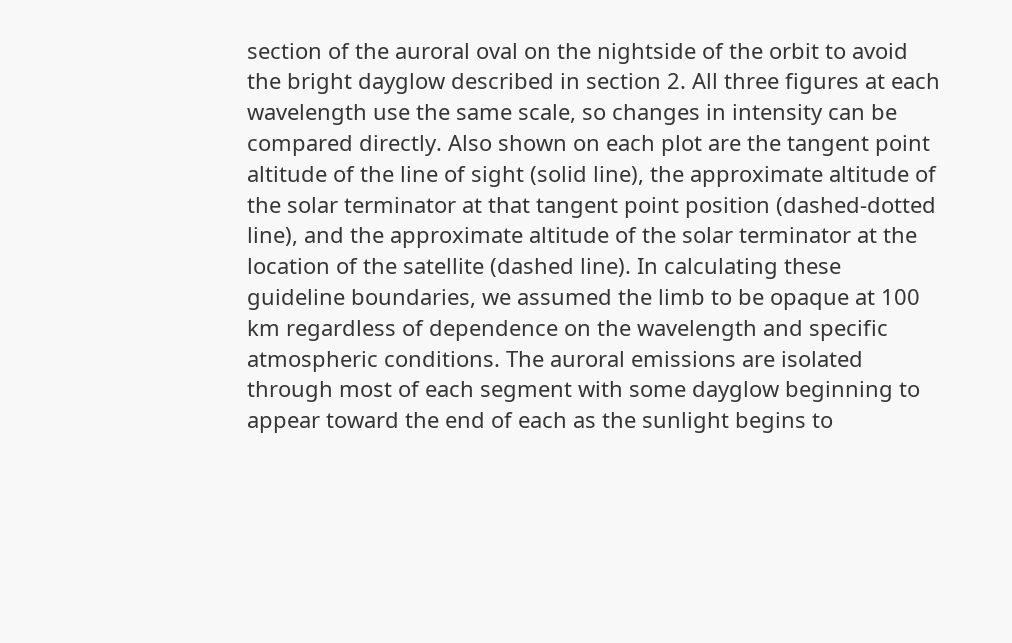section of the auroral oval on the nightside of the orbit to avoid the bright dayglow described in section 2. All three figures at each wavelength use the same scale, so changes in intensity can be compared directly. Also shown on each plot are the tangent point altitude of the line of sight (solid line), the approximate altitude of the solar terminator at that tangent point position (dashed-dotted line), and the approximate altitude of the solar terminator at the location of the satellite (dashed line). In calculating these guideline boundaries, we assumed the limb to be opaque at 100 km regardless of dependence on the wavelength and specific atmospheric conditions. The auroral emissions are isolated through most of each segment with some dayglow beginning to appear toward the end of each as the sunlight begins to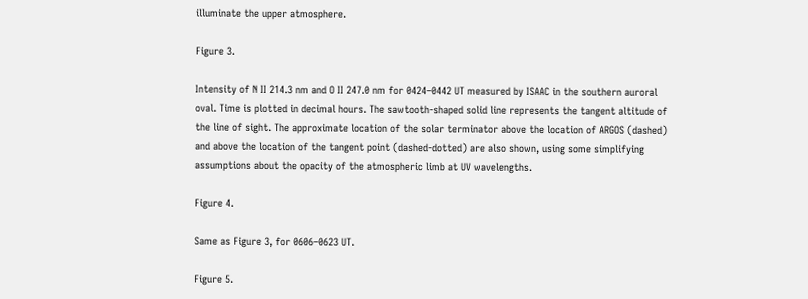illuminate the upper atmosphere.

Figure 3.

Intensity of N II 214.3 nm and O II 247.0 nm for 0424–0442 UT measured by ISAAC in the southern auroral oval. Time is plotted in decimal hours. The sawtooth-shaped solid line represents the tangent altitude of the line of sight. The approximate location of the solar terminator above the location of ARGOS (dashed) and above the location of the tangent point (dashed-dotted) are also shown, using some simplifying assumptions about the opacity of the atmospheric limb at UV wavelengths.

Figure 4.

Same as Figure 3, for 0606–0623 UT.

Figure 5.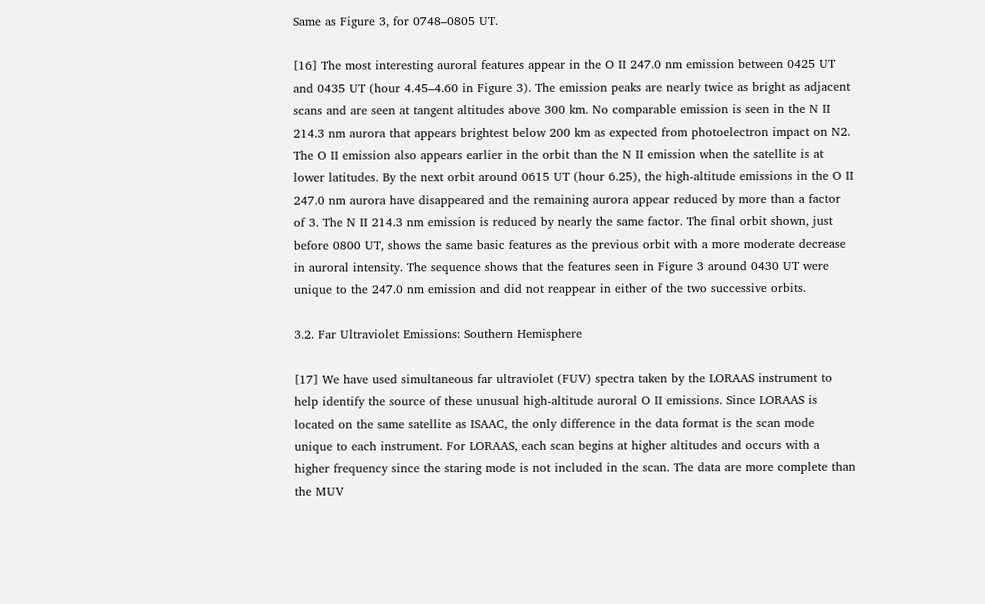Same as Figure 3, for 0748–0805 UT.

[16] The most interesting auroral features appear in the O II 247.0 nm emission between 0425 UT and 0435 UT (hour 4.45–4.60 in Figure 3). The emission peaks are nearly twice as bright as adjacent scans and are seen at tangent altitudes above 300 km. No comparable emission is seen in the N II 214.3 nm aurora that appears brightest below 200 km as expected from photoelectron impact on N2. The O II emission also appears earlier in the orbit than the N II emission when the satellite is at lower latitudes. By the next orbit around 0615 UT (hour 6.25), the high-altitude emissions in the O II 247.0 nm aurora have disappeared and the remaining aurora appear reduced by more than a factor of 3. The N II 214.3 nm emission is reduced by nearly the same factor. The final orbit shown, just before 0800 UT, shows the same basic features as the previous orbit with a more moderate decrease in auroral intensity. The sequence shows that the features seen in Figure 3 around 0430 UT were unique to the 247.0 nm emission and did not reappear in either of the two successive orbits.

3.2. Far Ultraviolet Emissions: Southern Hemisphere

[17] We have used simultaneous far ultraviolet (FUV) spectra taken by the LORAAS instrument to help identify the source of these unusual high-altitude auroral O II emissions. Since LORAAS is located on the same satellite as ISAAC, the only difference in the data format is the scan mode unique to each instrument. For LORAAS, each scan begins at higher altitudes and occurs with a higher frequency since the staring mode is not included in the scan. The data are more complete than the MUV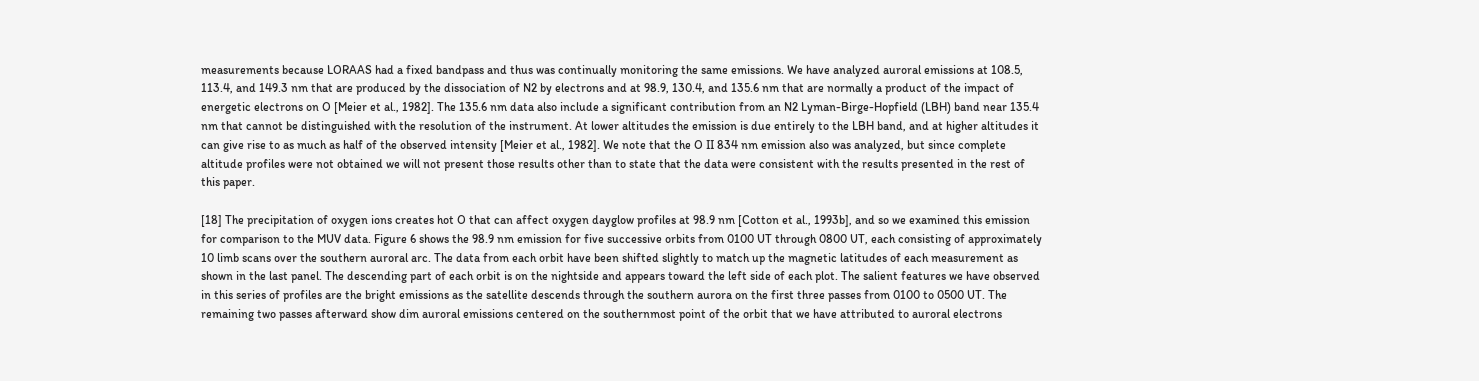measurements because LORAAS had a fixed bandpass and thus was continually monitoring the same emissions. We have analyzed auroral emissions at 108.5, 113.4, and 149.3 nm that are produced by the dissociation of N2 by electrons and at 98.9, 130.4, and 135.6 nm that are normally a product of the impact of energetic electrons on O [Meier et al., 1982]. The 135.6 nm data also include a significant contribution from an N2 Lyman-Birge-Hopfield (LBH) band near 135.4 nm that cannot be distinguished with the resolution of the instrument. At lower altitudes the emission is due entirely to the LBH band, and at higher altitudes it can give rise to as much as half of the observed intensity [Meier et al., 1982]. We note that the O II 834 nm emission also was analyzed, but since complete altitude profiles were not obtained we will not present those results other than to state that the data were consistent with the results presented in the rest of this paper.

[18] The precipitation of oxygen ions creates hot O that can affect oxygen dayglow profiles at 98.9 nm [Cotton et al., 1993b], and so we examined this emission for comparison to the MUV data. Figure 6 shows the 98.9 nm emission for five successive orbits from 0100 UT through 0800 UT, each consisting of approximately 10 limb scans over the southern auroral arc. The data from each orbit have been shifted slightly to match up the magnetic latitudes of each measurement as shown in the last panel. The descending part of each orbit is on the nightside and appears toward the left side of each plot. The salient features we have observed in this series of profiles are the bright emissions as the satellite descends through the southern aurora on the first three passes from 0100 to 0500 UT. The remaining two passes afterward show dim auroral emissions centered on the southernmost point of the orbit that we have attributed to auroral electrons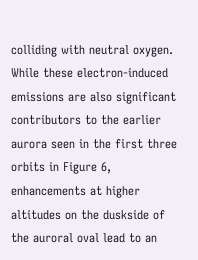colliding with neutral oxygen. While these electron-induced emissions are also significant contributors to the earlier aurora seen in the first three orbits in Figure 6, enhancements at higher altitudes on the duskside of the auroral oval lead to an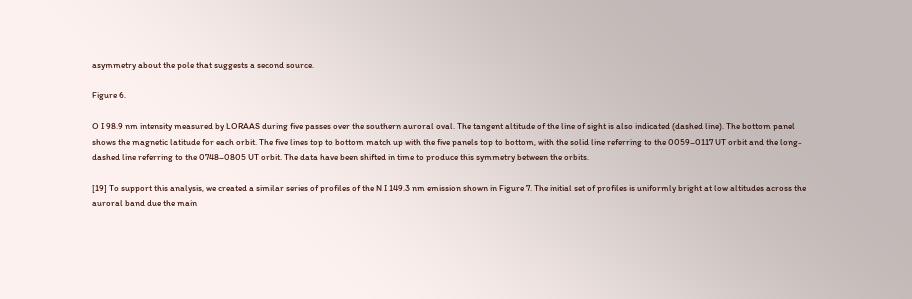asymmetry about the pole that suggests a second source.

Figure 6.

O I 98.9 nm intensity measured by LORAAS during five passes over the southern auroral oval. The tangent altitude of the line of sight is also indicated (dashed line). The bottom panel shows the magnetic latitude for each orbit. The five lines top to bottom match up with the five panels top to bottom, with the solid line referring to the 0059–0117 UT orbit and the long-dashed line referring to the 0748–0805 UT orbit. The data have been shifted in time to produce this symmetry between the orbits.

[19] To support this analysis, we created a similar series of profiles of the N I 149.3 nm emission shown in Figure 7. The initial set of profiles is uniformly bright at low altitudes across the auroral band due the main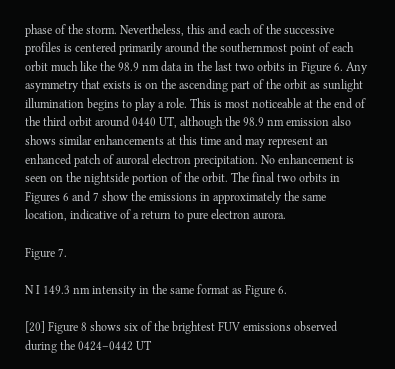phase of the storm. Nevertheless, this and each of the successive profiles is centered primarily around the southernmost point of each orbit much like the 98.9 nm data in the last two orbits in Figure 6. Any asymmetry that exists is on the ascending part of the orbit as sunlight illumination begins to play a role. This is most noticeable at the end of the third orbit around 0440 UT, although the 98.9 nm emission also shows similar enhancements at this time and may represent an enhanced patch of auroral electron precipitation. No enhancement is seen on the nightside portion of the orbit. The final two orbits in Figures 6 and 7 show the emissions in approximately the same location, indicative of a return to pure electron aurora.

Figure 7.

N I 149.3 nm intensity in the same format as Figure 6.

[20] Figure 8 shows six of the brightest FUV emissions observed during the 0424–0442 UT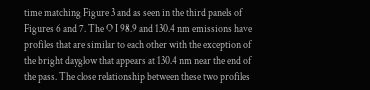time matching Figure 3 and as seen in the third panels of Figures 6 and 7. The O I 98.9 and 130.4 nm emissions have profiles that are similar to each other with the exception of the bright dayglow that appears at 130.4 nm near the end of the pass. The close relationship between these two profiles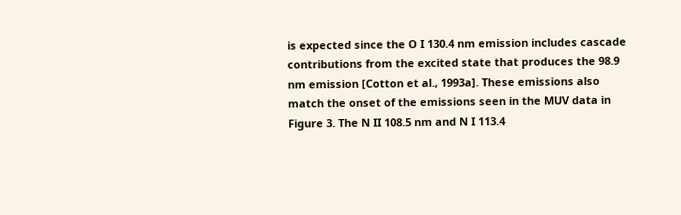is expected since the O I 130.4 nm emission includes cascade contributions from the excited state that produces the 98.9 nm emission [Cotton et al., 1993a]. These emissions also match the onset of the emissions seen in the MUV data in Figure 3. The N II 108.5 nm and N I 113.4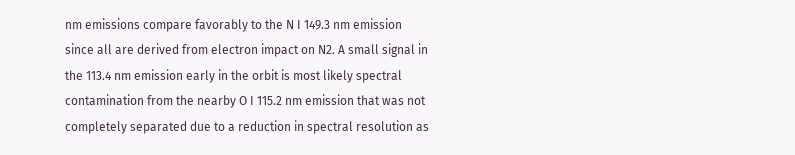nm emissions compare favorably to the N I 149.3 nm emission since all are derived from electron impact on N2. A small signal in the 113.4 nm emission early in the orbit is most likely spectral contamination from the nearby O I 115.2 nm emission that was not completely separated due to a reduction in spectral resolution as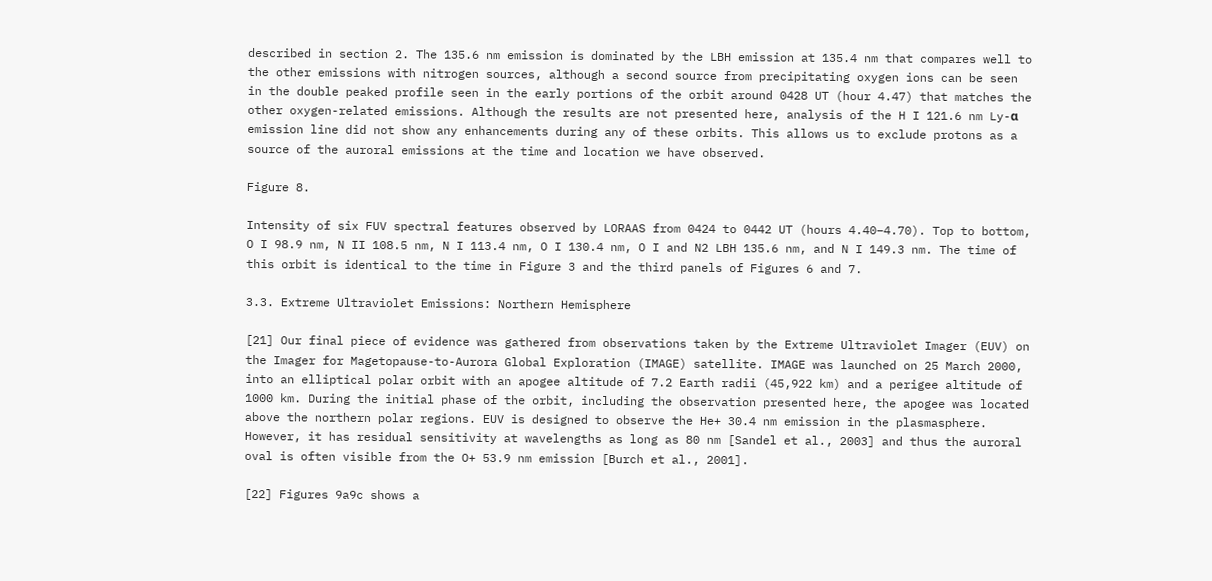described in section 2. The 135.6 nm emission is dominated by the LBH emission at 135.4 nm that compares well to the other emissions with nitrogen sources, although a second source from precipitating oxygen ions can be seen in the double peaked profile seen in the early portions of the orbit around 0428 UT (hour 4.47) that matches the other oxygen-related emissions. Although the results are not presented here, analysis of the H I 121.6 nm Ly-α emission line did not show any enhancements during any of these orbits. This allows us to exclude protons as a source of the auroral emissions at the time and location we have observed.

Figure 8.

Intensity of six FUV spectral features observed by LORAAS from 0424 to 0442 UT (hours 4.40–4.70). Top to bottom, O I 98.9 nm, N II 108.5 nm, N I 113.4 nm, O I 130.4 nm, O I and N2 LBH 135.6 nm, and N I 149.3 nm. The time of this orbit is identical to the time in Figure 3 and the third panels of Figures 6 and 7.

3.3. Extreme Ultraviolet Emissions: Northern Hemisphere

[21] Our final piece of evidence was gathered from observations taken by the Extreme Ultraviolet Imager (EUV) on the Imager for Magetopause-to-Aurora Global Exploration (IMAGE) satellite. IMAGE was launched on 25 March 2000, into an elliptical polar orbit with an apogee altitude of 7.2 Earth radii (45,922 km) and a perigee altitude of 1000 km. During the initial phase of the orbit, including the observation presented here, the apogee was located above the northern polar regions. EUV is designed to observe the He+ 30.4 nm emission in the plasmasphere. However, it has residual sensitivity at wavelengths as long as 80 nm [Sandel et al., 2003] and thus the auroral oval is often visible from the O+ 53.9 nm emission [Burch et al., 2001].

[22] Figures 9a9c shows a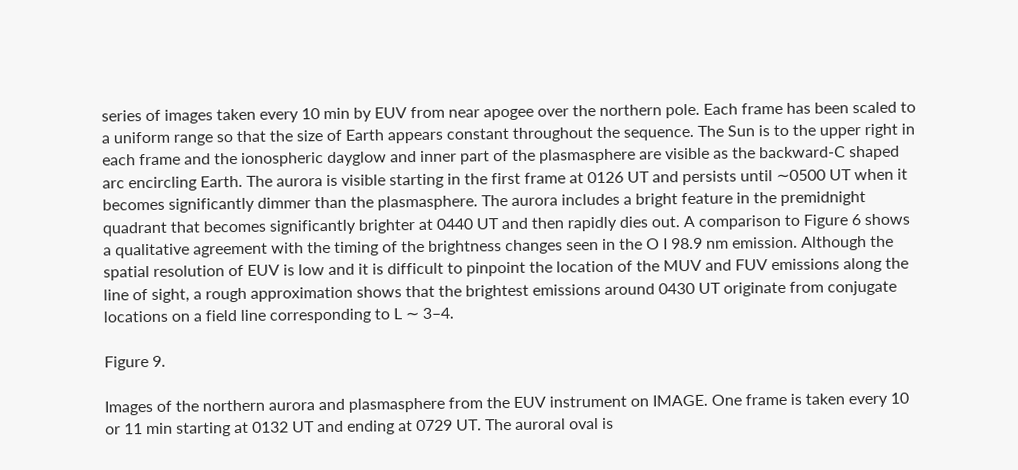series of images taken every 10 min by EUV from near apogee over the northern pole. Each frame has been scaled to a uniform range so that the size of Earth appears constant throughout the sequence. The Sun is to the upper right in each frame and the ionospheric dayglow and inner part of the plasmasphere are visible as the backward-C shaped arc encircling Earth. The aurora is visible starting in the first frame at 0126 UT and persists until ∼0500 UT when it becomes significantly dimmer than the plasmasphere. The aurora includes a bright feature in the premidnight quadrant that becomes significantly brighter at 0440 UT and then rapidly dies out. A comparison to Figure 6 shows a qualitative agreement with the timing of the brightness changes seen in the O I 98.9 nm emission. Although the spatial resolution of EUV is low and it is difficult to pinpoint the location of the MUV and FUV emissions along the line of sight, a rough approximation shows that the brightest emissions around 0430 UT originate from conjugate locations on a field line corresponding to L ∼ 3–4.

Figure 9.

Images of the northern aurora and plasmasphere from the EUV instrument on IMAGE. One frame is taken every 10 or 11 min starting at 0132 UT and ending at 0729 UT. The auroral oval is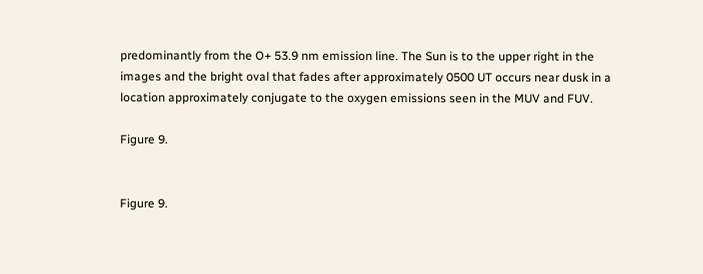predominantly from the O+ 53.9 nm emission line. The Sun is to the upper right in the images and the bright oval that fades after approximately 0500 UT occurs near dusk in a location approximately conjugate to the oxygen emissions seen in the MUV and FUV.

Figure 9.


Figure 9.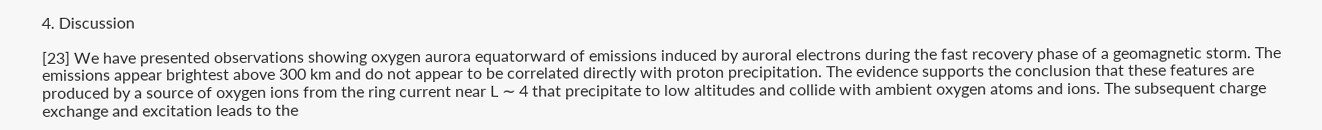4. Discussion

[23] We have presented observations showing oxygen aurora equatorward of emissions induced by auroral electrons during the fast recovery phase of a geomagnetic storm. The emissions appear brightest above 300 km and do not appear to be correlated directly with proton precipitation. The evidence supports the conclusion that these features are produced by a source of oxygen ions from the ring current near L ∼ 4 that precipitate to low altitudes and collide with ambient oxygen atoms and ions. The subsequent charge exchange and excitation leads to the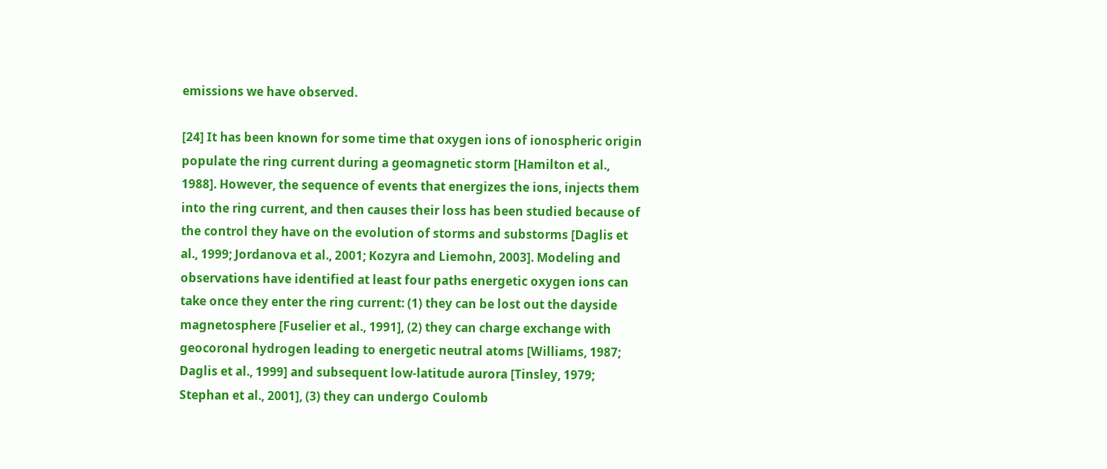emissions we have observed.

[24] It has been known for some time that oxygen ions of ionospheric origin populate the ring current during a geomagnetic storm [Hamilton et al., 1988]. However, the sequence of events that energizes the ions, injects them into the ring current, and then causes their loss has been studied because of the control they have on the evolution of storms and substorms [Daglis et al., 1999; Jordanova et al., 2001; Kozyra and Liemohn, 2003]. Modeling and observations have identified at least four paths energetic oxygen ions can take once they enter the ring current: (1) they can be lost out the dayside magnetosphere [Fuselier et al., 1991], (2) they can charge exchange with geocoronal hydrogen leading to energetic neutral atoms [Williams, 1987; Daglis et al., 1999] and subsequent low-latitude aurora [Tinsley, 1979; Stephan et al., 2001], (3) they can undergo Coulomb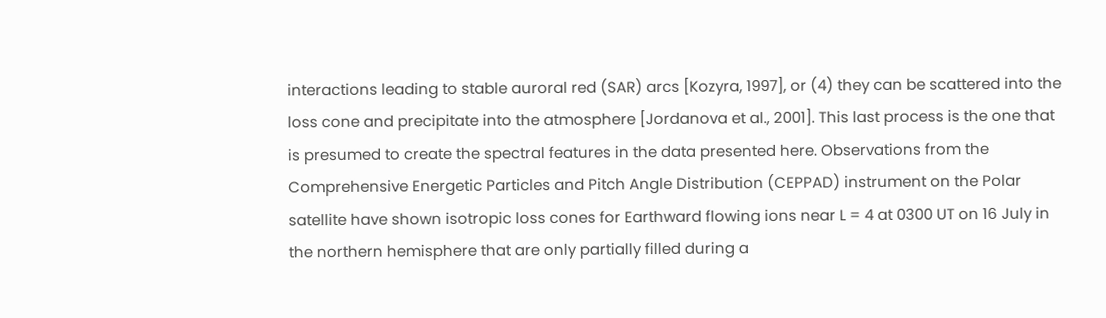interactions leading to stable auroral red (SAR) arcs [Kozyra, 1997], or (4) they can be scattered into the loss cone and precipitate into the atmosphere [Jordanova et al., 2001]. This last process is the one that is presumed to create the spectral features in the data presented here. Observations from the Comprehensive Energetic Particles and Pitch Angle Distribution (CEPPAD) instrument on the Polar satellite have shown isotropic loss cones for Earthward flowing ions near L = 4 at 0300 UT on 16 July in the northern hemisphere that are only partially filled during a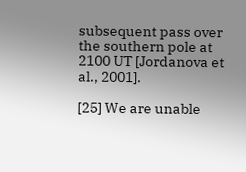subsequent pass over the southern pole at 2100 UT [Jordanova et al., 2001].

[25] We are unable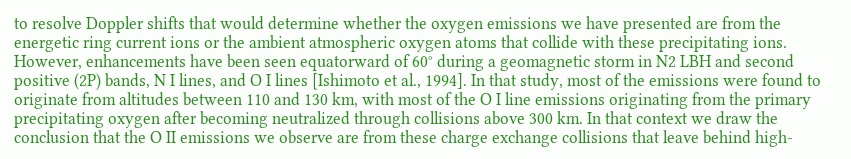to resolve Doppler shifts that would determine whether the oxygen emissions we have presented are from the energetic ring current ions or the ambient atmospheric oxygen atoms that collide with these precipitating ions. However, enhancements have been seen equatorward of 60° during a geomagnetic storm in N2 LBH and second positive (2P) bands, N I lines, and O I lines [Ishimoto et al., 1994]. In that study, most of the emissions were found to originate from altitudes between 110 and 130 km, with most of the O I line emissions originating from the primary precipitating oxygen after becoming neutralized through collisions above 300 km. In that context we draw the conclusion that the O II emissions we observe are from these charge exchange collisions that leave behind high-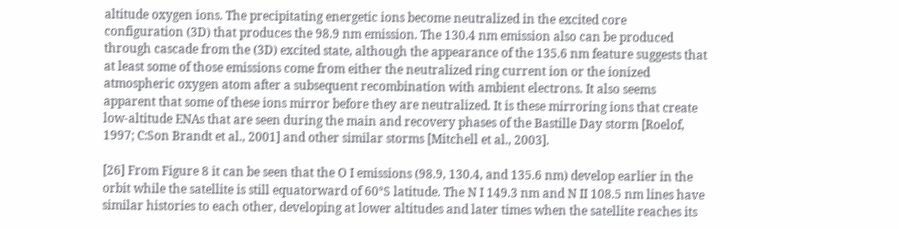altitude oxygen ions. The precipitating energetic ions become neutralized in the excited core configuration (3D) that produces the 98.9 nm emission. The 130.4 nm emission also can be produced through cascade from the (3D) excited state, although the appearance of the 135.6 nm feature suggests that at least some of those emissions come from either the neutralized ring current ion or the ionized atmospheric oxygen atom after a subsequent recombination with ambient electrons. It also seems apparent that some of these ions mirror before they are neutralized. It is these mirroring ions that create low-altitude ENAs that are seen during the main and recovery phases of the Bastille Day storm [Roelof, 1997; C:Son Brandt et al., 2001] and other similar storms [Mitchell et al., 2003].

[26] From Figure 8 it can be seen that the O I emissions (98.9, 130.4, and 135.6 nm) develop earlier in the orbit while the satellite is still equatorward of 60°S latitude. The N I 149.3 nm and N II 108.5 nm lines have similar histories to each other, developing at lower altitudes and later times when the satellite reaches its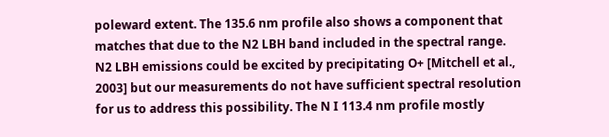poleward extent. The 135.6 nm profile also shows a component that matches that due to the N2 LBH band included in the spectral range. N2 LBH emissions could be excited by precipitating O+ [Mitchell et al., 2003] but our measurements do not have sufficient spectral resolution for us to address this possibility. The N I 113.4 nm profile mostly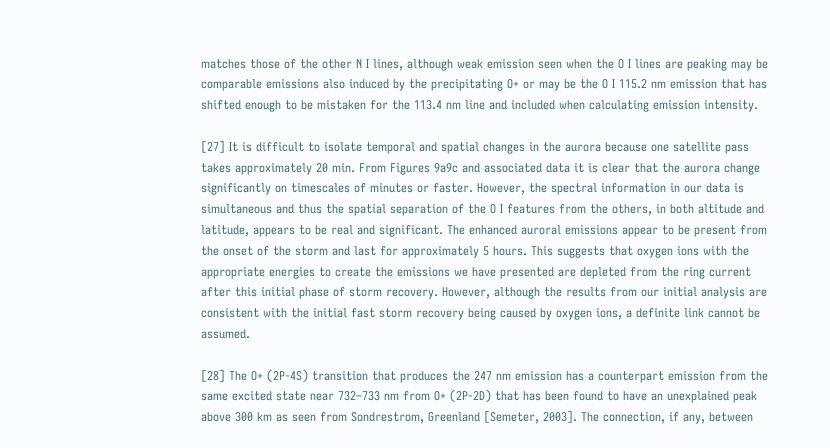matches those of the other N I lines, although weak emission seen when the O I lines are peaking may be comparable emissions also induced by the precipitating O+ or may be the O I 115.2 nm emission that has shifted enough to be mistaken for the 113.4 nm line and included when calculating emission intensity.

[27] It is difficult to isolate temporal and spatial changes in the aurora because one satellite pass takes approximately 20 min. From Figures 9a9c and associated data it is clear that the aurora change significantly on timescales of minutes or faster. However, the spectral information in our data is simultaneous and thus the spatial separation of the O I features from the others, in both altitude and latitude, appears to be real and significant. The enhanced auroral emissions appear to be present from the onset of the storm and last for approximately 5 hours. This suggests that oxygen ions with the appropriate energies to create the emissions we have presented are depleted from the ring current after this initial phase of storm recovery. However, although the results from our initial analysis are consistent with the initial fast storm recovery being caused by oxygen ions, a definite link cannot be assumed.

[28] The O+ (2P-4S) transition that produces the 247 nm emission has a counterpart emission from the same excited state near 732–733 nm from O+ (2P-2D) that has been found to have an unexplained peak above 300 km as seen from Sondrestrom, Greenland [Semeter, 2003]. The connection, if any, between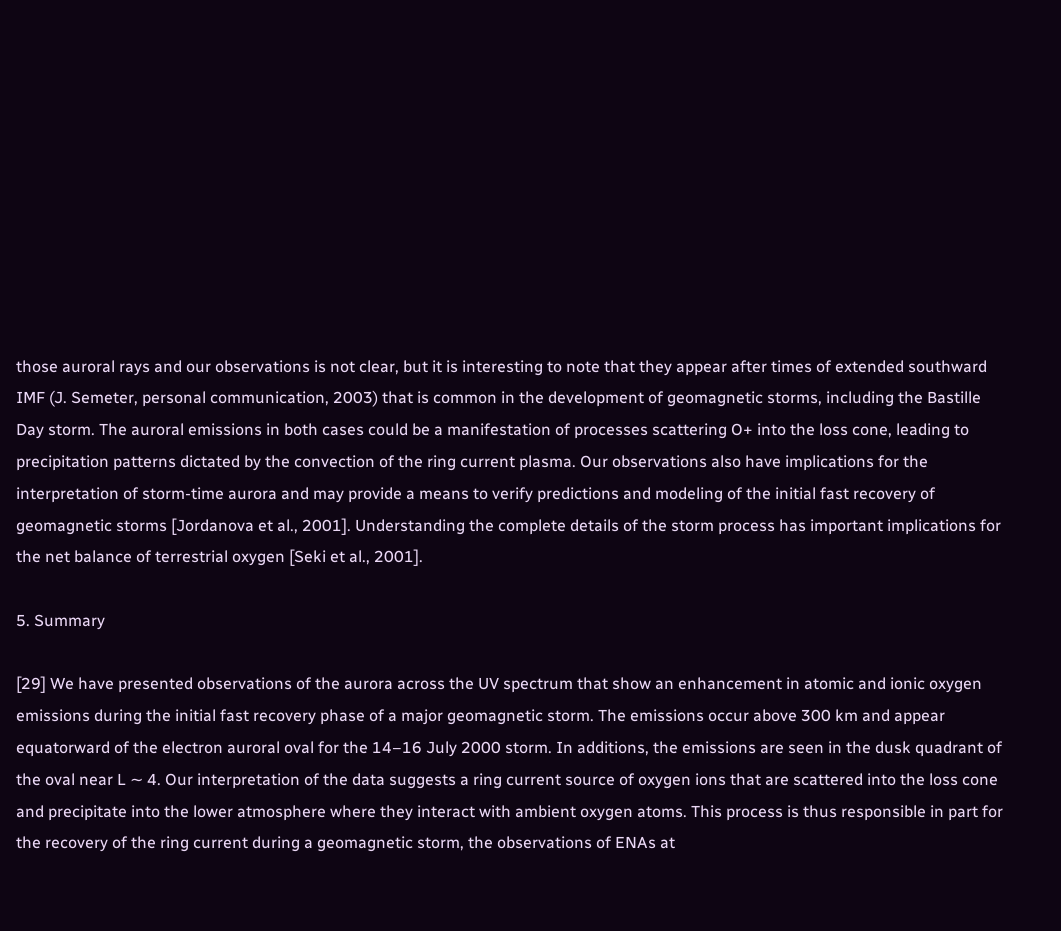those auroral rays and our observations is not clear, but it is interesting to note that they appear after times of extended southward IMF (J. Semeter, personal communication, 2003) that is common in the development of geomagnetic storms, including the Bastille Day storm. The auroral emissions in both cases could be a manifestation of processes scattering O+ into the loss cone, leading to precipitation patterns dictated by the convection of the ring current plasma. Our observations also have implications for the interpretation of storm-time aurora and may provide a means to verify predictions and modeling of the initial fast recovery of geomagnetic storms [Jordanova et al., 2001]. Understanding the complete details of the storm process has important implications for the net balance of terrestrial oxygen [Seki et al., 2001].

5. Summary

[29] We have presented observations of the aurora across the UV spectrum that show an enhancement in atomic and ionic oxygen emissions during the initial fast recovery phase of a major geomagnetic storm. The emissions occur above 300 km and appear equatorward of the electron auroral oval for the 14–16 July 2000 storm. In additions, the emissions are seen in the dusk quadrant of the oval near L ∼ 4. Our interpretation of the data suggests a ring current source of oxygen ions that are scattered into the loss cone and precipitate into the lower atmosphere where they interact with ambient oxygen atoms. This process is thus responsible in part for the recovery of the ring current during a geomagnetic storm, the observations of ENAs at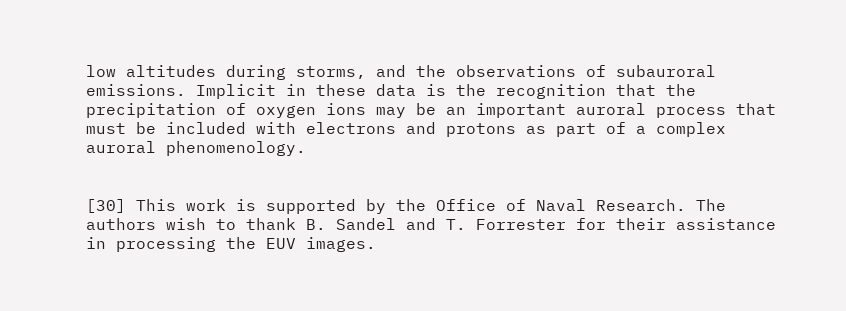low altitudes during storms, and the observations of subauroral emissions. Implicit in these data is the recognition that the precipitation of oxygen ions may be an important auroral process that must be included with electrons and protons as part of a complex auroral phenomenology.


[30] This work is supported by the Office of Naval Research. The authors wish to thank B. Sandel and T. Forrester for their assistance in processing the EUV images.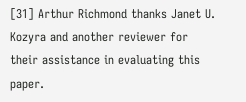[31] Arthur Richmond thanks Janet U. Kozyra and another reviewer for their assistance in evaluating this paper.